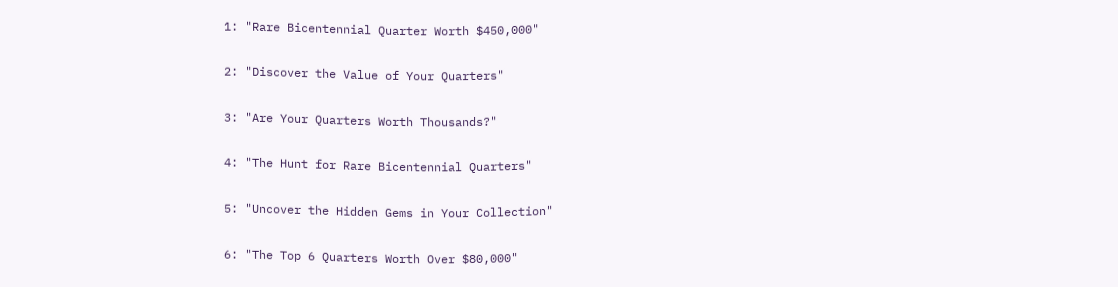1: "Rare Bicentennial Quarter Worth $450,000"

2: "Discover the Value of Your Quarters"

3: "Are Your Quarters Worth Thousands?"

4: "The Hunt for Rare Bicentennial Quarters"

5: "Uncover the Hidden Gems in Your Collection"

6: "The Top 6 Quarters Worth Over $80,000"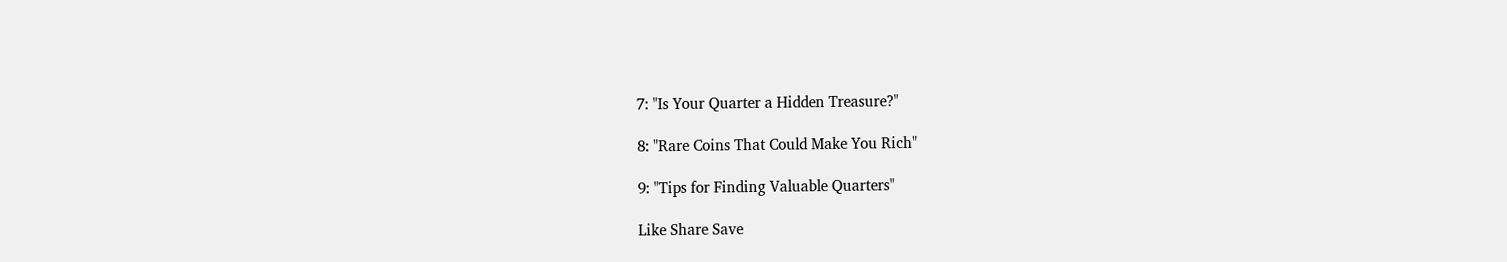7: "Is Your Quarter a Hidden Treasure?"

8: "Rare Coins That Could Make You Rich"

9: "Tips for Finding Valuable Quarters"

Like Share Save